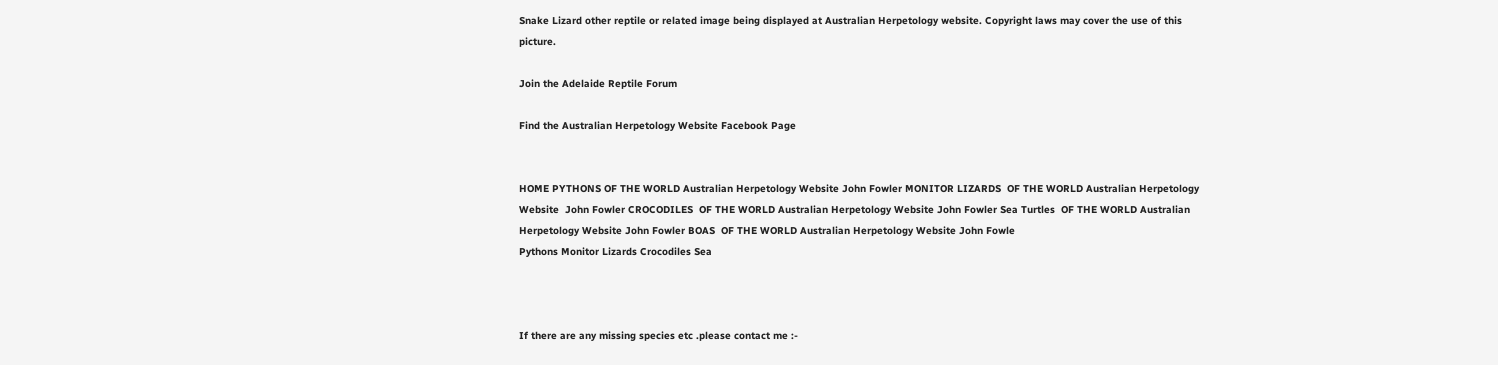Snake Lizard other reptile or related image being displayed at Australian Herpetology website. Copyright laws may cover the use of this picture.

Join the Adelaide Reptile Forum

Find the Australian Herpetology Website Facebook Page


HOME PYTHONS OF THE WORLD Australian Herpetology Website John Fowler MONITOR LIZARDS  OF THE WORLD Australian Herpetology Website  John Fowler CROCODILES  OF THE WORLD Australian Herpetology Website John Fowler Sea Turtles  OF THE WORLD Australian Herpetology Website John Fowler BOAS  OF THE WORLD Australian Herpetology Website John Fowle
Pythons Monitor Lizards Crocodiles Sea



If there are any missing species etc .please contact me :-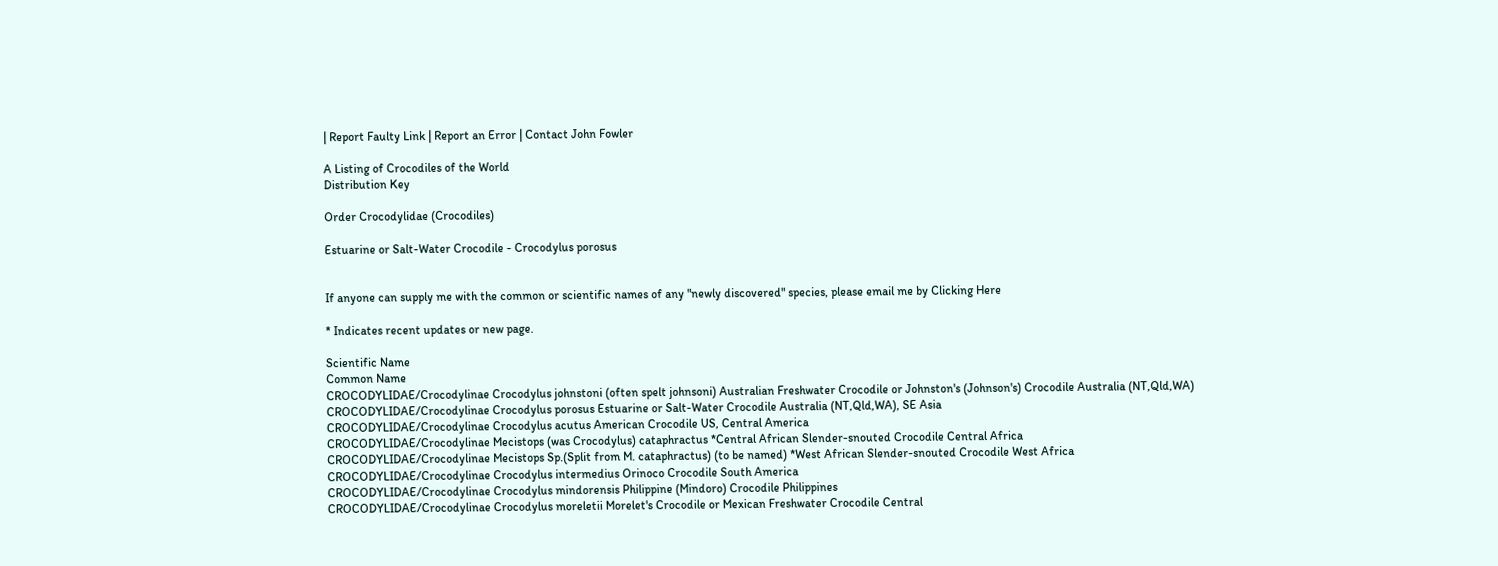| Report Faulty Link | Report an Error | Contact John Fowler

A Listing of Crocodiles of the World
Distribution Key

Order Crocodylidae (Crocodiles)

Estuarine or Salt-Water Crocodile - Crocodylus porosus


If anyone can supply me with the common or scientific names of any "newly discovered" species, please email me by Clicking Here

* Indicates recent updates or new page.

Scientific Name
Common Name
CROCODYLIDAE/Crocodylinae Crocodylus johnstoni (often spelt johnsoni) Australian Freshwater Crocodile or Johnston's (Johnson's) Crocodile Australia (NT,Qld,WA)
CROCODYLIDAE/Crocodylinae Crocodylus porosus Estuarine or Salt-Water Crocodile Australia (NT,Qld,WA), SE Asia
CROCODYLIDAE/Crocodylinae Crocodylus acutus American Crocodile US, Central America
CROCODYLIDAE/Crocodylinae Mecistops (was Crocodylus) cataphractus *Central African Slender-snouted Crocodile Central Africa
CROCODYLIDAE/Crocodylinae Mecistops Sp.(Split from M. cataphractus) (to be named) *West African Slender-snouted Crocodile West Africa
CROCODYLIDAE/Crocodylinae Crocodylus intermedius Orinoco Crocodile South America
CROCODYLIDAE/Crocodylinae Crocodylus mindorensis Philippine (Mindoro) Crocodile Philippines
CROCODYLIDAE/Crocodylinae Crocodylus moreletii Morelet's Crocodile or Mexican Freshwater Crocodile Central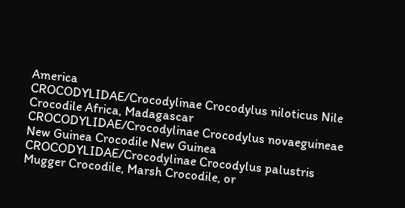America
CROCODYLIDAE/Crocodylinae Crocodylus niloticus Nile Crocodile Africa, Madagascar
CROCODYLIDAE/Crocodylinae Crocodylus novaeguineae New Guinea Crocodile New Guinea
CROCODYLIDAE/Crocodylinae Crocodylus palustris Mugger Crocodile, Marsh Crocodile, or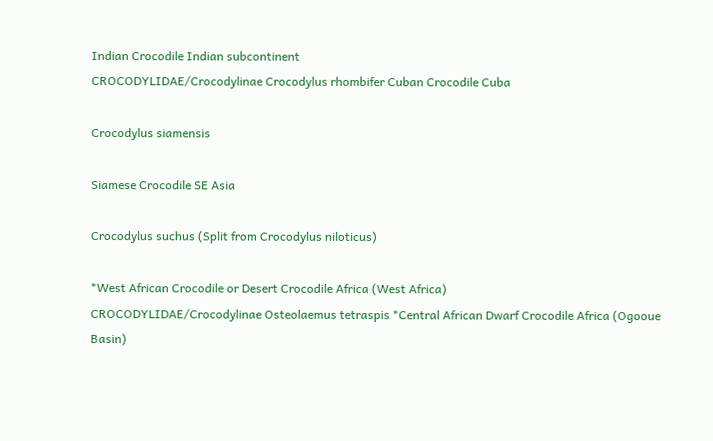Indian Crocodile Indian subcontinent
CROCODYLIDAE/Crocodylinae Crocodylus rhombifer Cuban Crocodile Cuba

Crocodylus siamensis

Siamese Crocodile SE Asia

Crocodylus suchus (Split from Crocodylus niloticus)

*West African Crocodile or Desert Crocodile Africa (West Africa)
CROCODYLIDAE/Crocodylinae Osteolaemus tetraspis *Central African Dwarf Crocodile Africa (Ogooue Basin)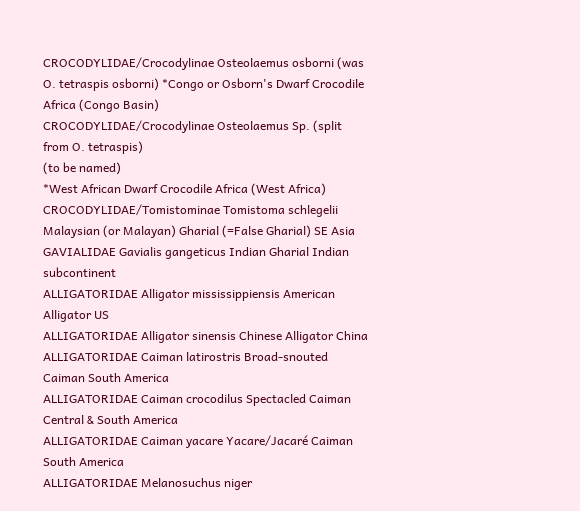CROCODYLIDAE/Crocodylinae Osteolaemus osborni (was O. tetraspis osborni) *Congo or Osborn's Dwarf Crocodile Africa (Congo Basin)
CROCODYLIDAE/Crocodylinae Osteolaemus Sp. (split from O. tetraspis)
(to be named)
*West African Dwarf Crocodile Africa (West Africa)
CROCODYLIDAE/Tomistominae Tomistoma schlegelii Malaysian (or Malayan) Gharial (=False Gharial) SE Asia
GAVIALIDAE Gavialis gangeticus Indian Gharial Indian subcontinent
ALLIGATORIDAE Alligator mississippiensis American Alligator US
ALLIGATORIDAE Alligator sinensis Chinese Alligator China
ALLIGATORIDAE Caiman latirostris Broad-snouted Caiman South America
ALLIGATORIDAE Caiman crocodilus Spectacled Caiman Central & South America
ALLIGATORIDAE Caiman yacare Yacare/Jacaré Caiman South America
ALLIGATORIDAE Melanosuchus niger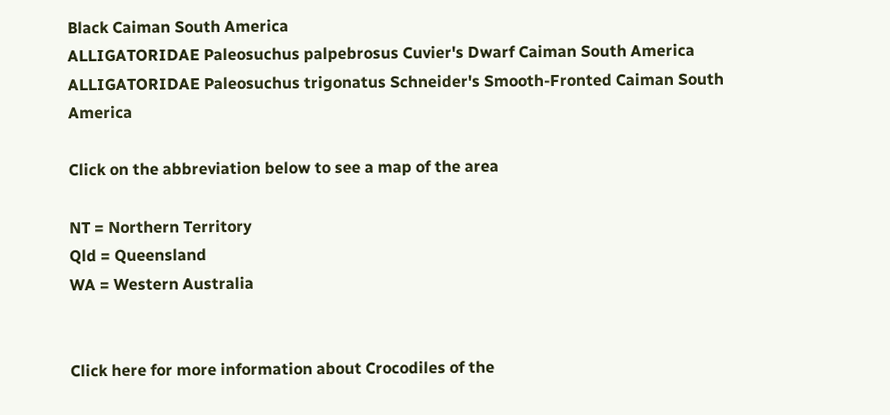Black Caiman South America
ALLIGATORIDAE Paleosuchus palpebrosus Cuvier's Dwarf Caiman South America
ALLIGATORIDAE Paleosuchus trigonatus Schneider's Smooth-Fronted Caiman South America

Click on the abbreviation below to see a map of the area

NT = Northern Territory
Qld = Queensland
WA = Western Australia


Click here for more information about Crocodiles of the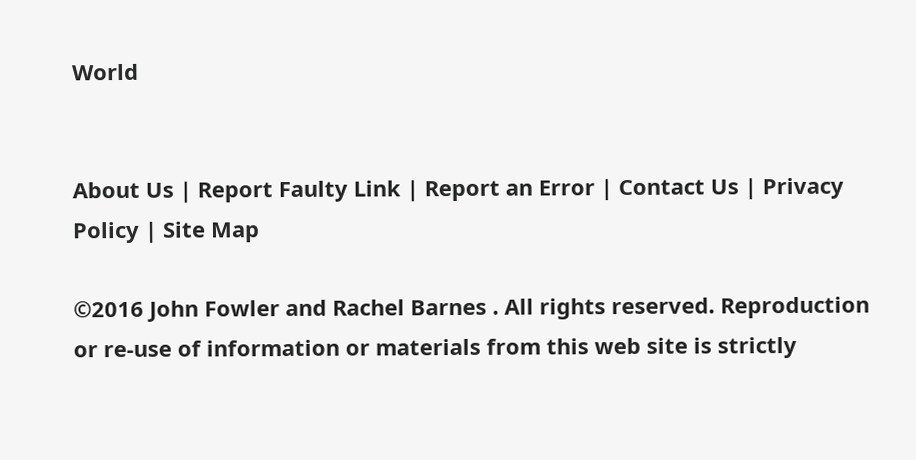World


About Us | Report Faulty Link | Report an Error | Contact Us | Privacy Policy | Site Map

©2016 John Fowler and Rachel Barnes . All rights reserved. Reproduction or re-use of information or materials from this web site is strictly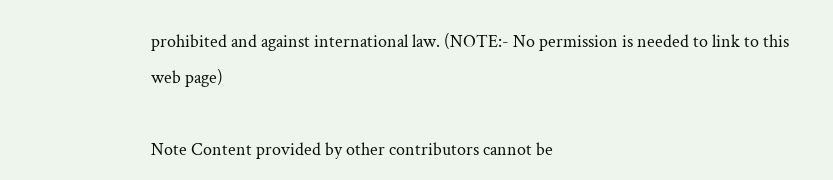prohibited and against international law. (NOTE:- No permission is needed to link to this web page)

Note Content provided by other contributors cannot be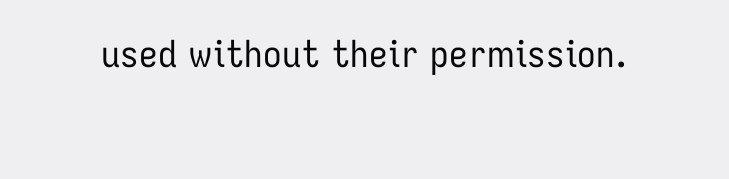used without their permission.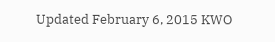Updated February 6, 2015 KWO